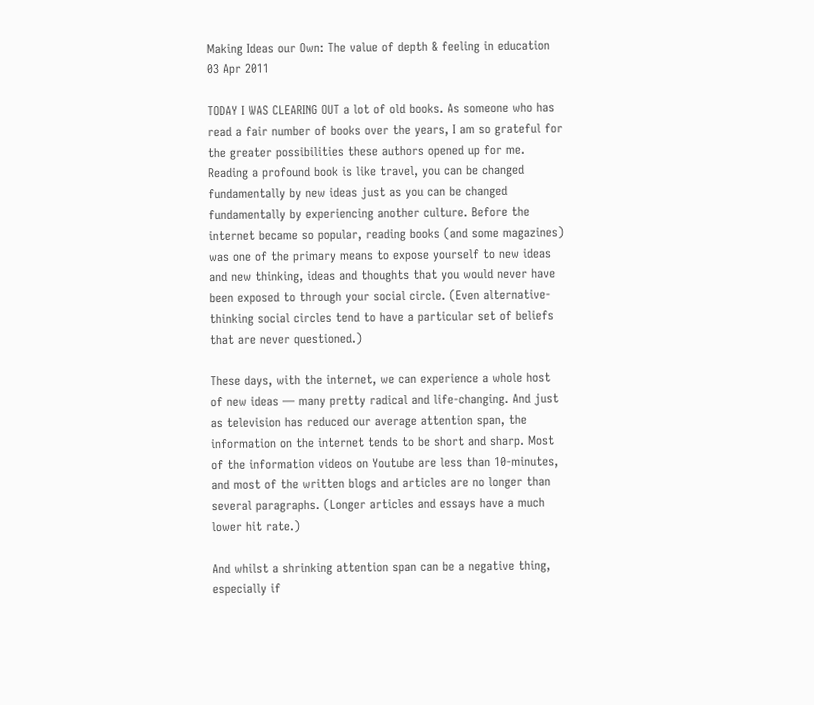Making Ideas our Own: The value of depth & feeling in education
03 Apr 2011

TODAY I WAS CLEARING OUT a lot of old books. As someone who has read a fair number of books over the years, I am so grateful for the greater possibilities these authors opened up for me. Reading a profound book is like travel, you can be changed fundamentally by new ideas just as you can be changed fundamentally by experiencing another culture. Before the internet became so popular, reading books (and some magazines) was one of the primary means to expose yourself to new ideas and new thinking, ideas and thoughts that you would never have been exposed to through your social circle. (Even alternative-thinking social circles tend to have a particular set of beliefs that are never questioned.)

These days, with the internet, we can experience a whole host of new ideas — many pretty radical and life-changing. And just as television has reduced our average attention span, the information on the internet tends to be short and sharp. Most of the information videos on Youtube are less than 10-minutes, and most of the written blogs and articles are no longer than several paragraphs. (Longer articles and essays have a much lower hit rate.)

And whilst a shrinking attention span can be a negative thing, especially if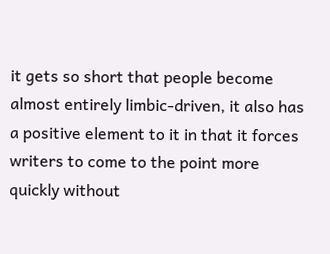it gets so short that people become almost entirely limbic-driven, it also has a positive element to it in that it forces writers to come to the point more quickly without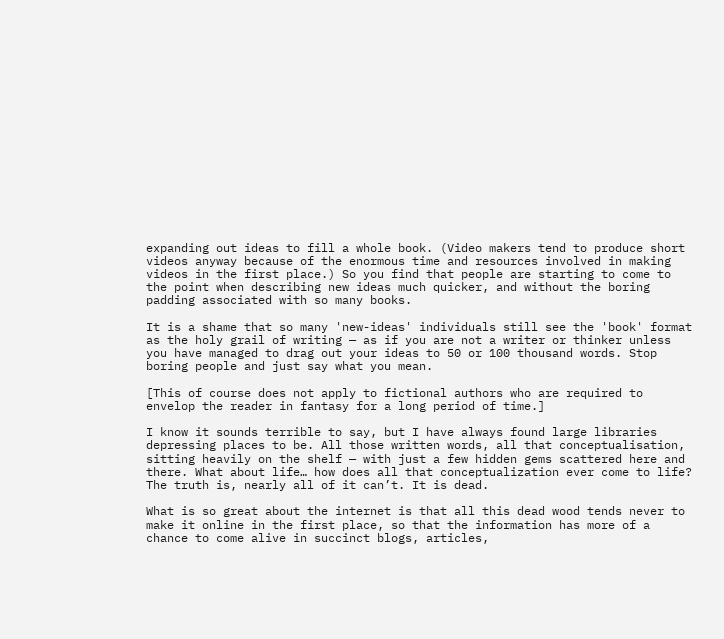expanding out ideas to fill a whole book. (Video makers tend to produce short videos anyway because of the enormous time and resources involved in making videos in the first place.) So you find that people are starting to come to the point when describing new ideas much quicker, and without the boring padding associated with so many books.

It is a shame that so many 'new-ideas' individuals still see the 'book' format as the holy grail of writing — as if you are not a writer or thinker unless you have managed to drag out your ideas to 50 or 100 thousand words. Stop boring people and just say what you mean.

[This of course does not apply to fictional authors who are required to envelop the reader in fantasy for a long period of time.]

I know it sounds terrible to say, but I have always found large libraries depressing places to be. All those written words, all that conceptualisation, sitting heavily on the shelf — with just a few hidden gems scattered here and there. What about life… how does all that conceptualization ever come to life? The truth is, nearly all of it can’t. It is dead.

What is so great about the internet is that all this dead wood tends never to make it online in the first place, so that the information has more of a chance to come alive in succinct blogs, articles,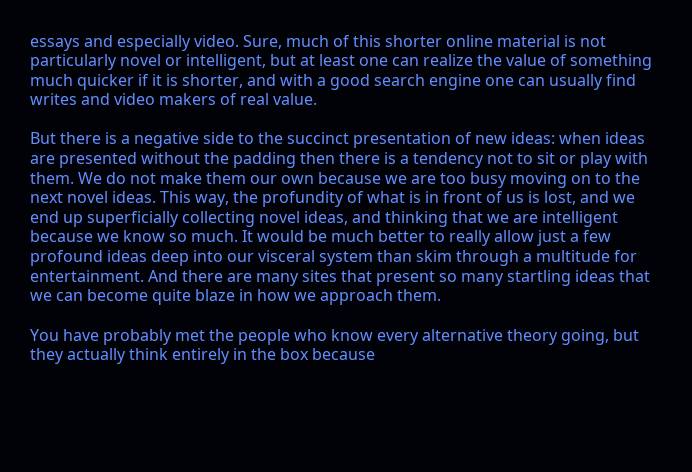essays and especially video. Sure, much of this shorter online material is not particularly novel or intelligent, but at least one can realize the value of something much quicker if it is shorter, and with a good search engine one can usually find writes and video makers of real value.

But there is a negative side to the succinct presentation of new ideas: when ideas are presented without the padding then there is a tendency not to sit or play with them. We do not make them our own because we are too busy moving on to the next novel ideas. This way, the profundity of what is in front of us is lost, and we end up superficially collecting novel ideas, and thinking that we are intelligent because we know so much. It would be much better to really allow just a few profound ideas deep into our visceral system than skim through a multitude for entertainment. And there are many sites that present so many startling ideas that we can become quite blaze in how we approach them.

You have probably met the people who know every alternative theory going, but they actually think entirely in the box because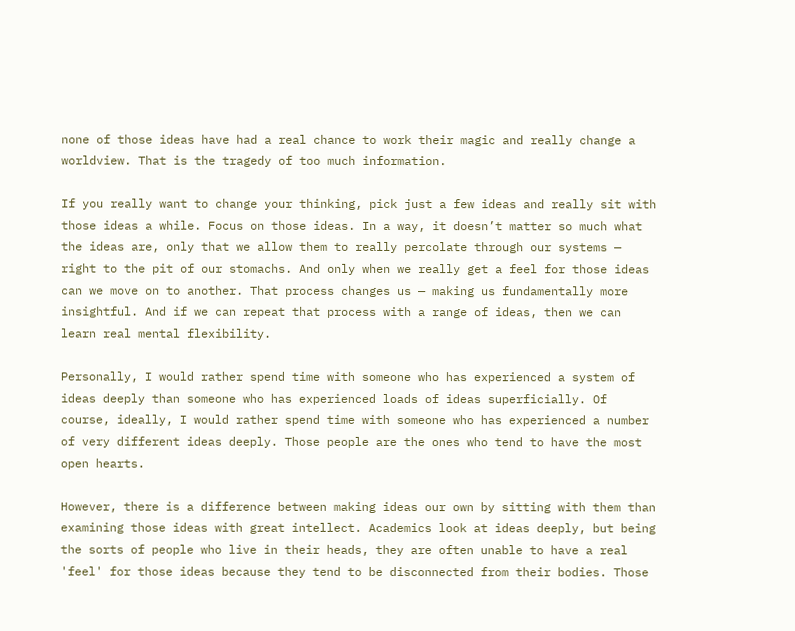none of those ideas have had a real chance to work their magic and really change a worldview. That is the tragedy of too much information.

If you really want to change your thinking, pick just a few ideas and really sit with those ideas a while. Focus on those ideas. In a way, it doesn’t matter so much what the ideas are, only that we allow them to really percolate through our systems — right to the pit of our stomachs. And only when we really get a feel for those ideas can we move on to another. That process changes us — making us fundamentally more insightful. And if we can repeat that process with a range of ideas, then we can learn real mental flexibility.

Personally, I would rather spend time with someone who has experienced a system of ideas deeply than someone who has experienced loads of ideas superficially. Of course, ideally, I would rather spend time with someone who has experienced a number of very different ideas deeply. Those people are the ones who tend to have the most open hearts.

However, there is a difference between making ideas our own by sitting with them than examining those ideas with great intellect. Academics look at ideas deeply, but being the sorts of people who live in their heads, they are often unable to have a real 'feel' for those ideas because they tend to be disconnected from their bodies. Those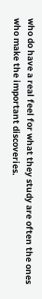who do have a real feel for what they study are often the ones who make the important discoveries.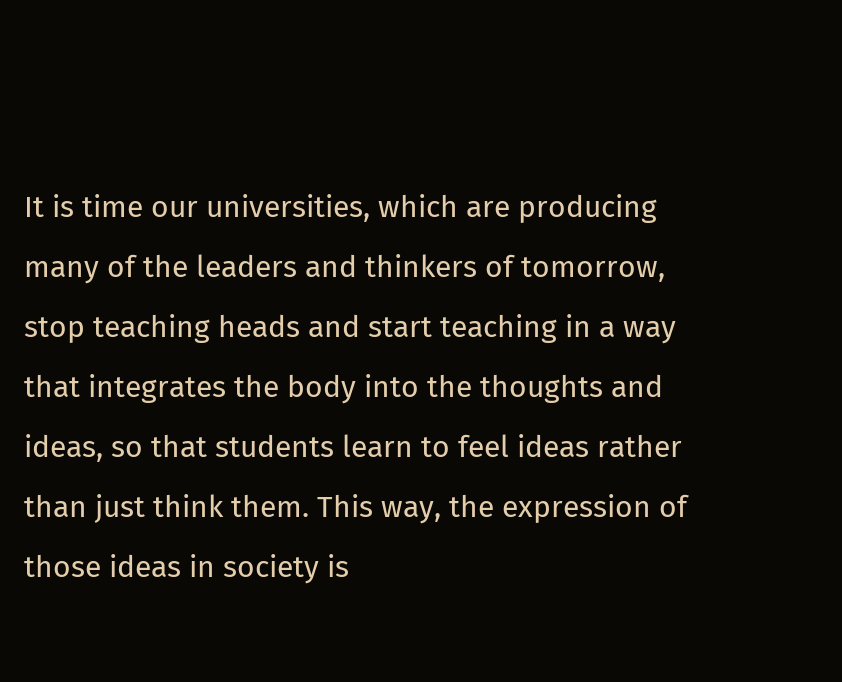It is time our universities, which are producing many of the leaders and thinkers of tomorrow, stop teaching heads and start teaching in a way that integrates the body into the thoughts and ideas, so that students learn to feel ideas rather than just think them. This way, the expression of those ideas in society is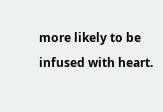more likely to be infused with heart.